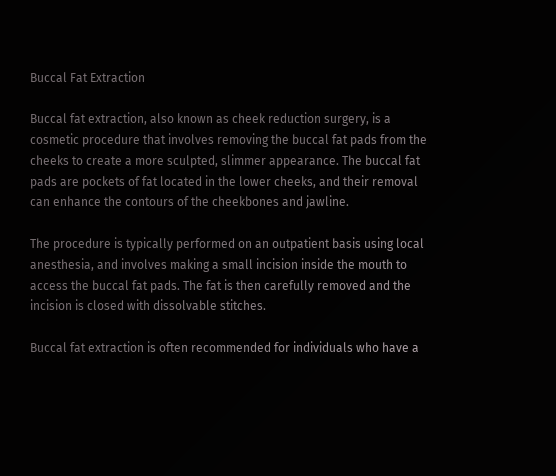Buccal Fat Extraction

Buccal fat extraction, also known as cheek reduction surgery, is a cosmetic procedure that involves removing the buccal fat pads from the cheeks to create a more sculpted, slimmer appearance. The buccal fat pads are pockets of fat located in the lower cheeks, and their removal can enhance the contours of the cheekbones and jawline.

The procedure is typically performed on an outpatient basis using local anesthesia, and involves making a small incision inside the mouth to access the buccal fat pads. The fat is then carefully removed and the incision is closed with dissolvable stitches.

Buccal fat extraction is often recommended for individuals who have a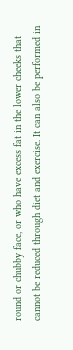round or chubby face, or who have excess fat in the lower cheeks that cannot be reduced through diet and exercise. It can also be performed in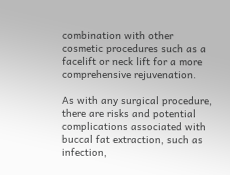combination with other cosmetic procedures such as a facelift or neck lift for a more comprehensive rejuvenation.

As with any surgical procedure, there are risks and potential complications associated with buccal fat extraction, such as infection,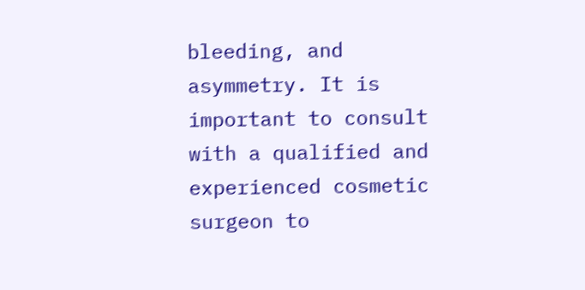bleeding, and asymmetry. It is important to consult with a qualified and experienced cosmetic surgeon to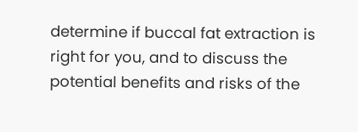determine if buccal fat extraction is right for you, and to discuss the potential benefits and risks of the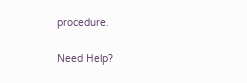procedure.

Need Help?